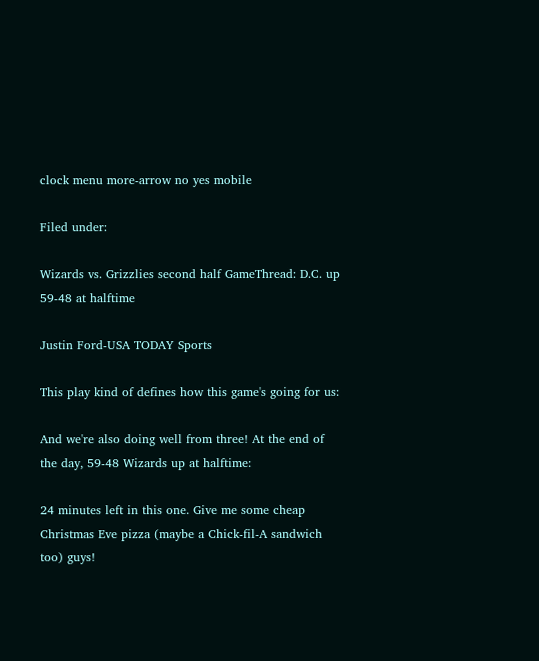clock menu more-arrow no yes mobile

Filed under:

Wizards vs. Grizzlies second half GameThread: D.C. up 59-48 at halftime

Justin Ford-USA TODAY Sports

This play kind of defines how this game's going for us:

And we're also doing well from three! At the end of the day, 59-48 Wizards up at halftime:

24 minutes left in this one. Give me some cheap Christmas Eve pizza (maybe a Chick-fil-A sandwich too) guys!